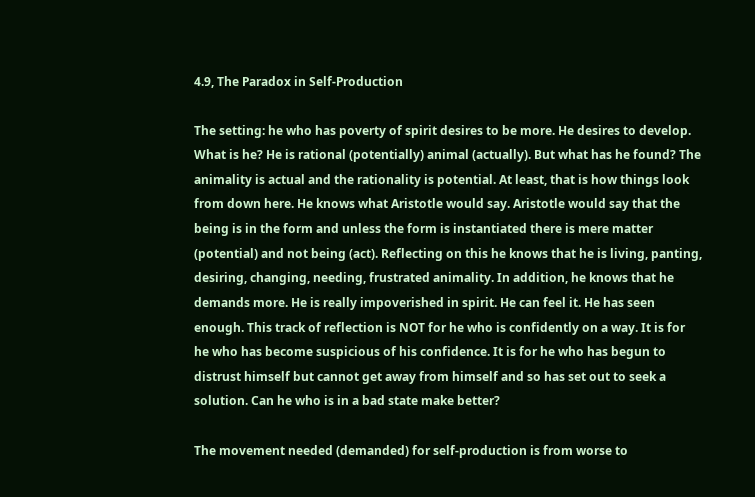4.9, The Paradox in Self-Production

The setting: he who has poverty of spirit desires to be more. He desires to develop. What is he? He is rational (potentially) animal (actually). But what has he found? The animality is actual and the rationality is potential. At least, that is how things look from down here. He knows what Aristotle would say. Aristotle would say that the being is in the form and unless the form is instantiated there is mere matter (potential) and not being (act). Reflecting on this he knows that he is living, panting, desiring, changing, needing, frustrated animality. In addition, he knows that he demands more. He is really impoverished in spirit. He can feel it. He has seen enough. This track of reflection is NOT for he who is confidently on a way. It is for he who has become suspicious of his confidence. It is for he who has begun to distrust himself but cannot get away from himself and so has set out to seek a solution. Can he who is in a bad state make better?

The movement needed (demanded) for self-production is from worse to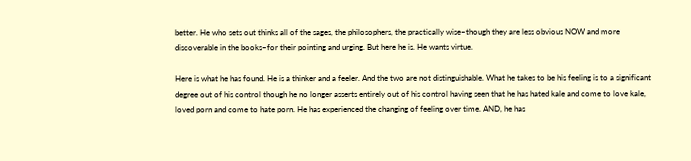better. He who sets out thinks all of the sages, the philosophers, the practically wise–though they are less obvious NOW and more discoverable in the books–for their pointing and urging. But here he is. He wants virtue.

Here is what he has found. He is a thinker and a feeler. And the two are not distinguishable. What he takes to be his feeling is to a significant degree out of his control though he no longer asserts entirely out of his control having seen that he has hated kale and come to love kale, loved porn and come to hate porn. He has experienced the changing of feeling over time. AND, he has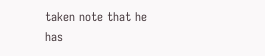taken note that he has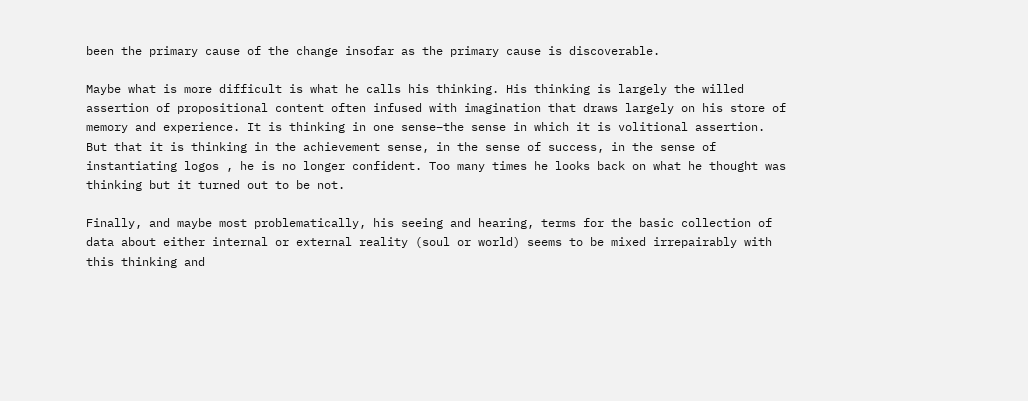been the primary cause of the change insofar as the primary cause is discoverable.

Maybe what is more difficult is what he calls his thinking. His thinking is largely the willed assertion of propositional content often infused with imagination that draws largely on his store of memory and experience. It is thinking in one sense–the sense in which it is volitional assertion. But that it is thinking in the achievement sense, in the sense of success, in the sense of instantiating logos , he is no longer confident. Too many times he looks back on what he thought was thinking but it turned out to be not.

Finally, and maybe most problematically, his seeing and hearing, terms for the basic collection of data about either internal or external reality (soul or world) seems to be mixed irrepairably with this thinking and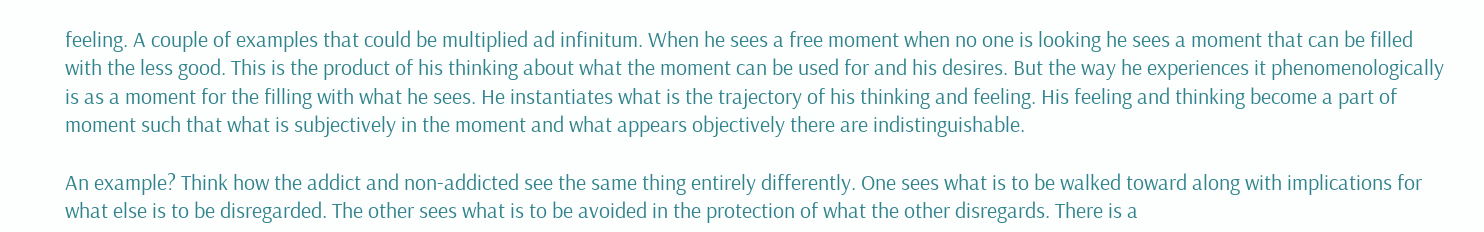feeling. A couple of examples that could be multiplied ad infinitum. When he sees a free moment when no one is looking he sees a moment that can be filled with the less good. This is the product of his thinking about what the moment can be used for and his desires. But the way he experiences it phenomenologically is as a moment for the filling with what he sees. He instantiates what is the trajectory of his thinking and feeling. His feeling and thinking become a part of moment such that what is subjectively in the moment and what appears objectively there are indistinguishable.

An example? Think how the addict and non-addicted see the same thing entirely differently. One sees what is to be walked toward along with implications for what else is to be disregarded. The other sees what is to be avoided in the protection of what the other disregards. There is a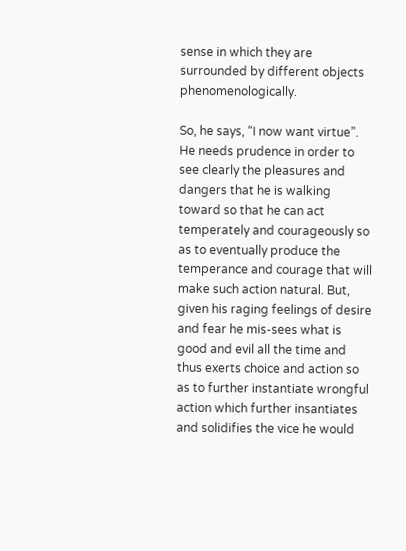sense in which they are surrounded by different objects phenomenologically.

So, he says, “I now want virtue”. He needs prudence in order to see clearly the pleasures and dangers that he is walking toward so that he can act temperately and courageously so as to eventually produce the temperance and courage that will make such action natural. But, given his raging feelings of desire and fear he mis-sees what is good and evil all the time and thus exerts choice and action so as to further instantiate wrongful action which further insantiates and solidifies the vice he would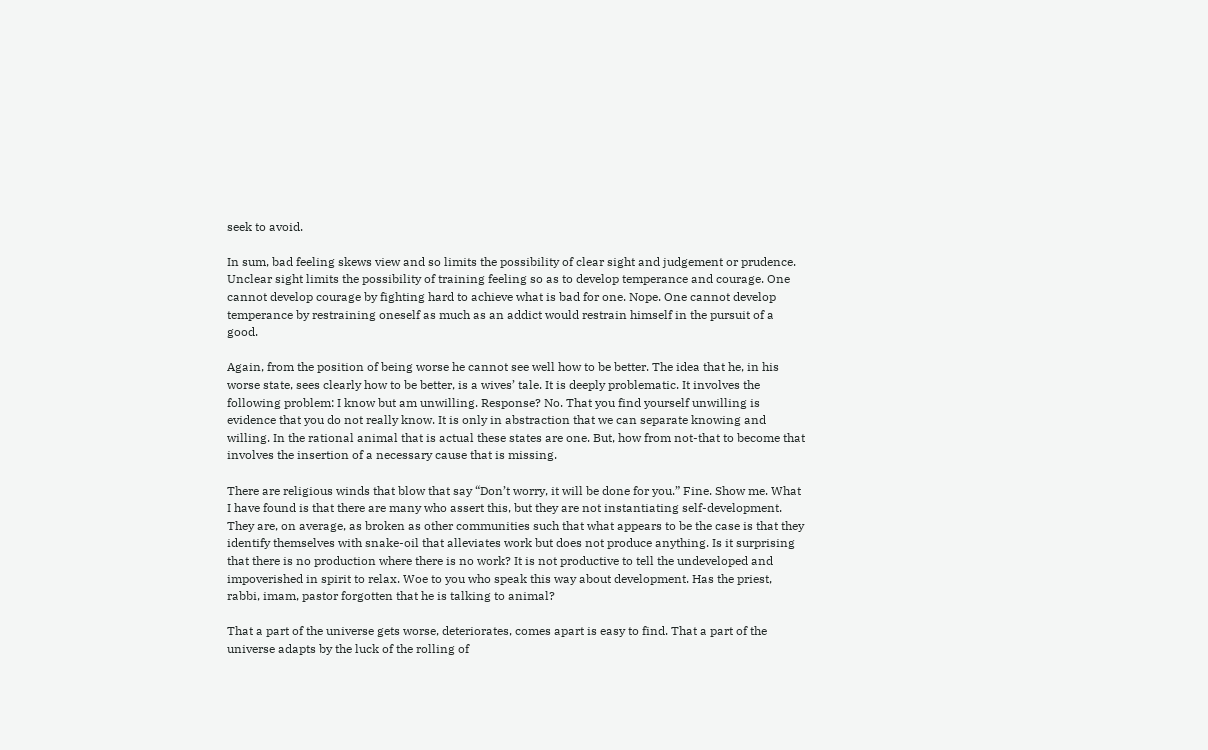seek to avoid.

In sum, bad feeling skews view and so limits the possibility of clear sight and judgement or prudence. Unclear sight limits the possibility of training feeling so as to develop temperance and courage. One cannot develop courage by fighting hard to achieve what is bad for one. Nope. One cannot develop temperance by restraining oneself as much as an addict would restrain himself in the pursuit of a good.

Again, from the position of being worse he cannot see well how to be better. The idea that he, in his worse state, sees clearly how to be better, is a wives’ tale. It is deeply problematic. It involves the following problem: I know but am unwilling. Response? No. That you find yourself unwilling is evidence that you do not really know. It is only in abstraction that we can separate knowing and willing. In the rational animal that is actual these states are one. But, how from not-that to become that involves the insertion of a necessary cause that is missing.

There are religious winds that blow that say “Don’t worry, it will be done for you.” Fine. Show me. What I have found is that there are many who assert this, but they are not instantiating self-development. They are, on average, as broken as other communities such that what appears to be the case is that they identify themselves with snake-oil that alleviates work but does not produce anything. Is it surprising that there is no production where there is no work? It is not productive to tell the undeveloped and impoverished in spirit to relax. Woe to you who speak this way about development. Has the priest, rabbi, imam, pastor forgotten that he is talking to animal?

That a part of the universe gets worse, deteriorates, comes apart is easy to find. That a part of the universe adapts by the luck of the rolling of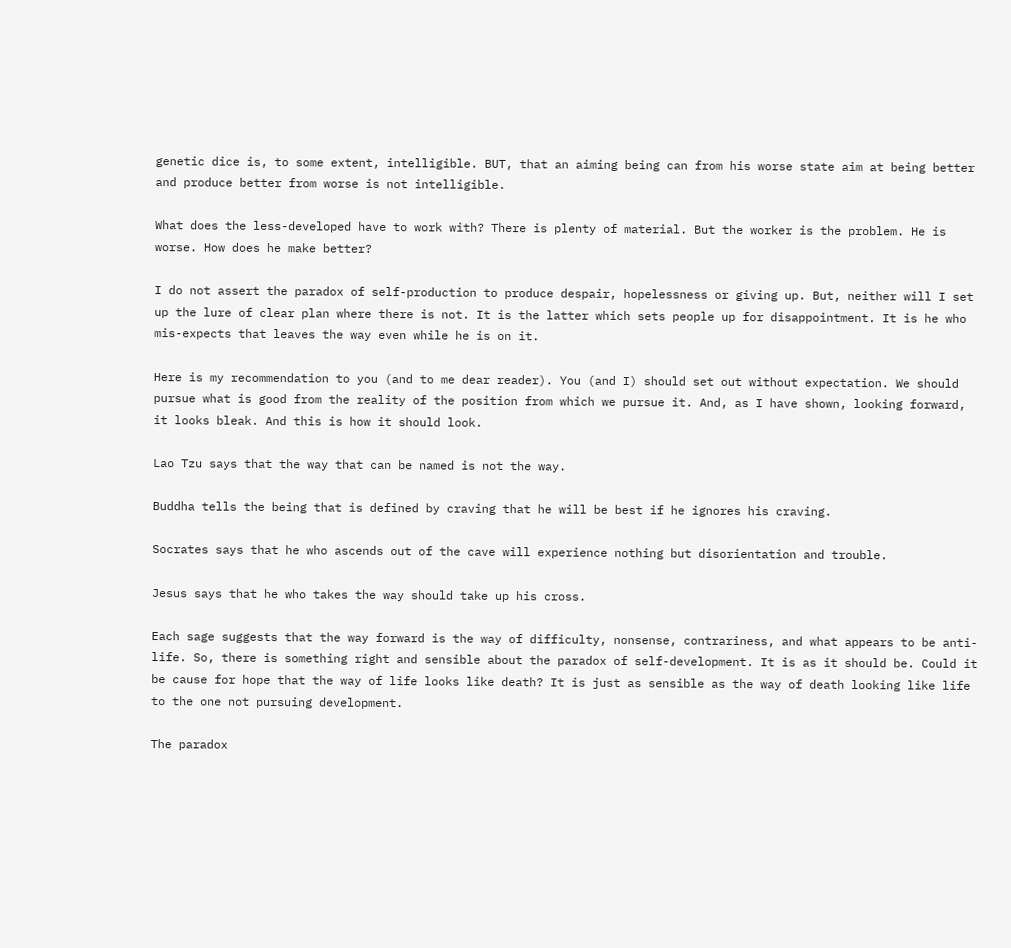genetic dice is, to some extent, intelligible. BUT, that an aiming being can from his worse state aim at being better and produce better from worse is not intelligible.

What does the less-developed have to work with? There is plenty of material. But the worker is the problem. He is worse. How does he make better?

I do not assert the paradox of self-production to produce despair, hopelessness or giving up. But, neither will I set up the lure of clear plan where there is not. It is the latter which sets people up for disappointment. It is he who mis-expects that leaves the way even while he is on it.

Here is my recommendation to you (and to me dear reader). You (and I) should set out without expectation. We should pursue what is good from the reality of the position from which we pursue it. And, as I have shown, looking forward, it looks bleak. And this is how it should look.

Lao Tzu says that the way that can be named is not the way.

Buddha tells the being that is defined by craving that he will be best if he ignores his craving.

Socrates says that he who ascends out of the cave will experience nothing but disorientation and trouble.

Jesus says that he who takes the way should take up his cross.

Each sage suggests that the way forward is the way of difficulty, nonsense, contrariness, and what appears to be anti-life. So, there is something right and sensible about the paradox of self-development. It is as it should be. Could it be cause for hope that the way of life looks like death? It is just as sensible as the way of death looking like life to the one not pursuing development.

The paradox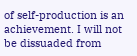of self-production is an achievement. I will not be dissuaded from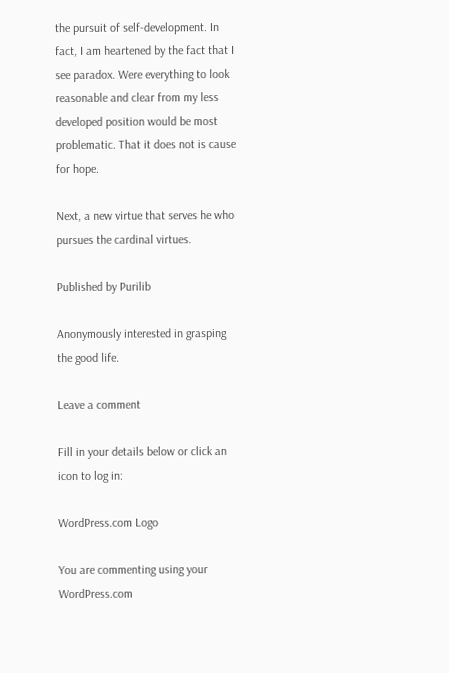the pursuit of self-development. In fact, I am heartened by the fact that I see paradox. Were everything to look reasonable and clear from my less developed position would be most problematic. That it does not is cause for hope.

Next, a new virtue that serves he who pursues the cardinal virtues.

Published by Purilib

Anonymously interested in grasping the good life.

Leave a comment

Fill in your details below or click an icon to log in:

WordPress.com Logo

You are commenting using your WordPress.com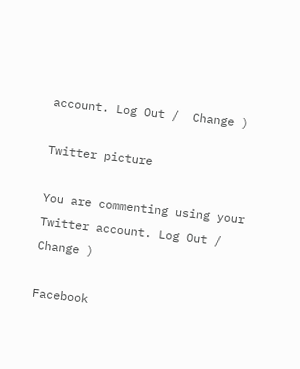account. Log Out /  Change )

Twitter picture

You are commenting using your Twitter account. Log Out /  Change )

Facebook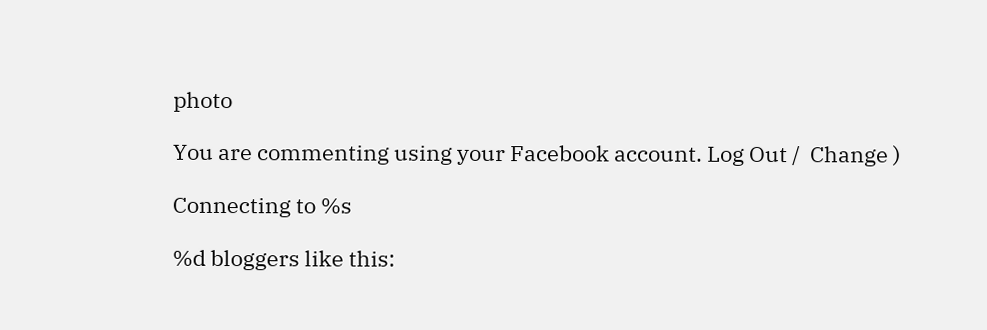photo

You are commenting using your Facebook account. Log Out /  Change )

Connecting to %s

%d bloggers like this: